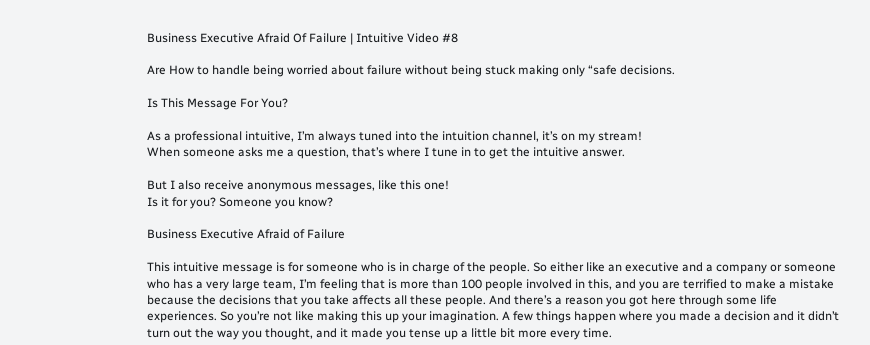Business Executive Afraid Of Failure | Intuitive Video #8

Are How to handle being worried about failure without being stuck making only “safe decisions.

Is This Message For You?

As a professional intuitive, I’m always tuned into the intuition channel, it’s on my stream!
When someone asks me a question, that’s where I tune in to get the intuitive answer.

But I also receive anonymous messages, like this one!
Is it for you? Someone you know?

Business Executive Afraid of Failure

This intuitive message is for someone who is in charge of the people. So either like an executive and a company or someone who has a very large team, I’m feeling that is more than 100 people involved in this, and you are terrified to make a mistake because the decisions that you take affects all these people. And there’s a reason you got here through some life experiences. So you’re not like making this up your imagination. A few things happen where you made a decision and it didn’t turn out the way you thought, and it made you tense up a little bit more every time.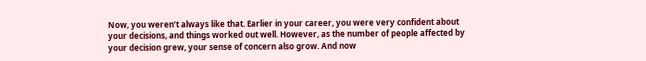Now, you weren’t always like that. Earlier in your career, you were very confident about your decisions, and things worked out well. However, as the number of people affected by your decision grew, your sense of concern also grow. And now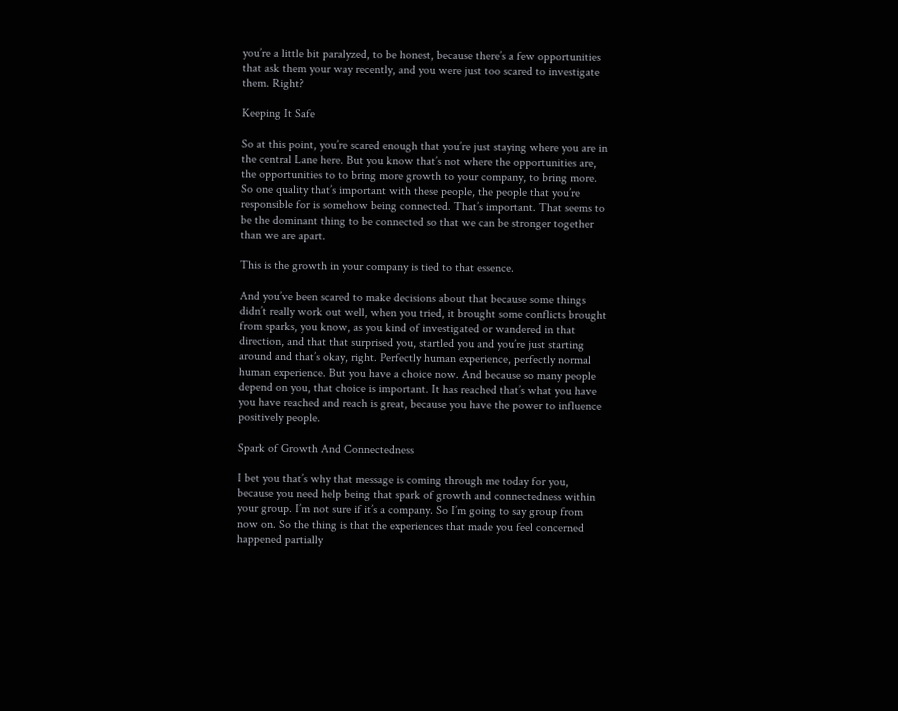you’re a little bit paralyzed, to be honest, because there’s a few opportunities that ask them your way recently, and you were just too scared to investigate them. Right?

Keeping It Safe

So at this point, you’re scared enough that you’re just staying where you are in the central Lane here. But you know that’s not where the opportunities are, the opportunities to to bring more growth to your company, to bring more. So one quality that’s important with these people, the people that you’re responsible for is somehow being connected. That’s important. That seems to be the dominant thing to be connected so that we can be stronger together than we are apart.

This is the growth in your company is tied to that essence.

And you’ve been scared to make decisions about that because some things didn’t really work out well, when you tried, it brought some conflicts brought from sparks, you know, as you kind of investigated or wandered in that direction, and that that surprised you, startled you and you’re just starting around and that’s okay, right. Perfectly human experience, perfectly normal human experience. But you have a choice now. And because so many people depend on you, that choice is important. It has reached that’s what you have you have reached and reach is great, because you have the power to influence positively people.

Spark of Growth And Connectedness

I bet you that’s why that message is coming through me today for you, because you need help being that spark of growth and connectedness within your group. I’m not sure if it’s a company. So I’m going to say group from now on. So the thing is that the experiences that made you feel concerned happened partially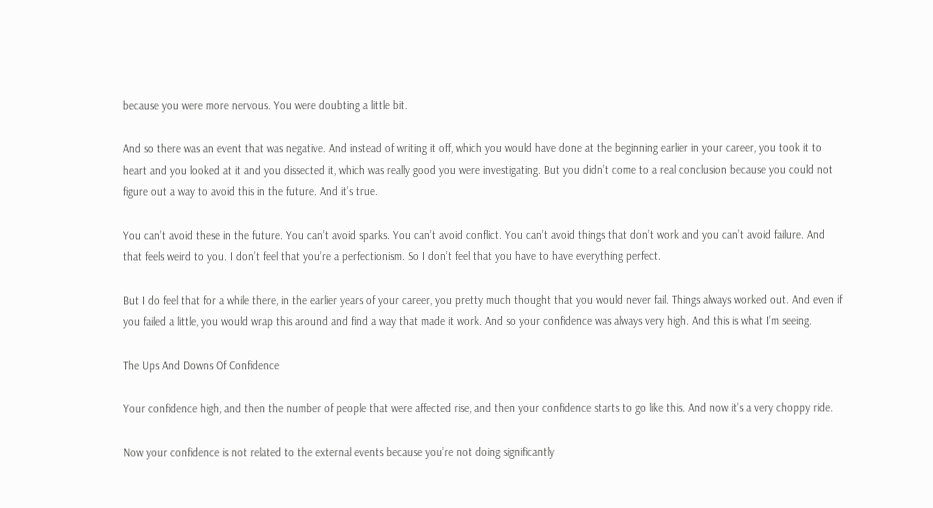because you were more nervous. You were doubting a little bit.

And so there was an event that was negative. And instead of writing it off, which you would have done at the beginning earlier in your career, you took it to heart and you looked at it and you dissected it, which was really good you were investigating. But you didn’t come to a real conclusion because you could not figure out a way to avoid this in the future. And it’s true.

You can’t avoid these in the future. You can’t avoid sparks. You can’t avoid conflict. You can’t avoid things that don’t work and you can’t avoid failure. And that feels weird to you. I don’t feel that you’re a perfectionism. So I don’t feel that you have to have everything perfect.

But I do feel that for a while there, in the earlier years of your career, you pretty much thought that you would never fail. Things always worked out. And even if you failed a little, you would wrap this around and find a way that made it work. And so your confidence was always very high. And this is what I’m seeing.

The Ups And Downs Of Confidence

Your confidence high, and then the number of people that were affected rise, and then your confidence starts to go like this. And now it’s a very choppy ride.

Now your confidence is not related to the external events because you’re not doing significantly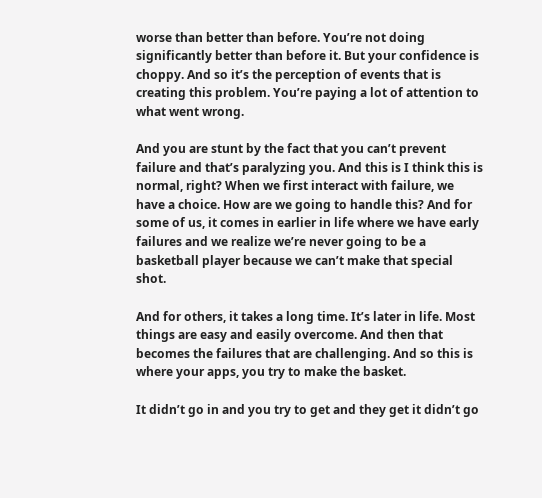worse than better than before. You’re not doing significantly better than before it. But your confidence is choppy. And so it’s the perception of events that is creating this problem. You’re paying a lot of attention to what went wrong.

And you are stunt by the fact that you can’t prevent failure and that’s paralyzing you. And this is I think this is normal, right? When we first interact with failure, we have a choice. How are we going to handle this? And for some of us, it comes in earlier in life where we have early failures and we realize we’re never going to be a basketball player because we can’t make that special shot.

And for others, it takes a long time. It’s later in life. Most things are easy and easily overcome. And then that becomes the failures that are challenging. And so this is where your apps, you try to make the basket.

It didn’t go in and you try to get and they get it didn’t go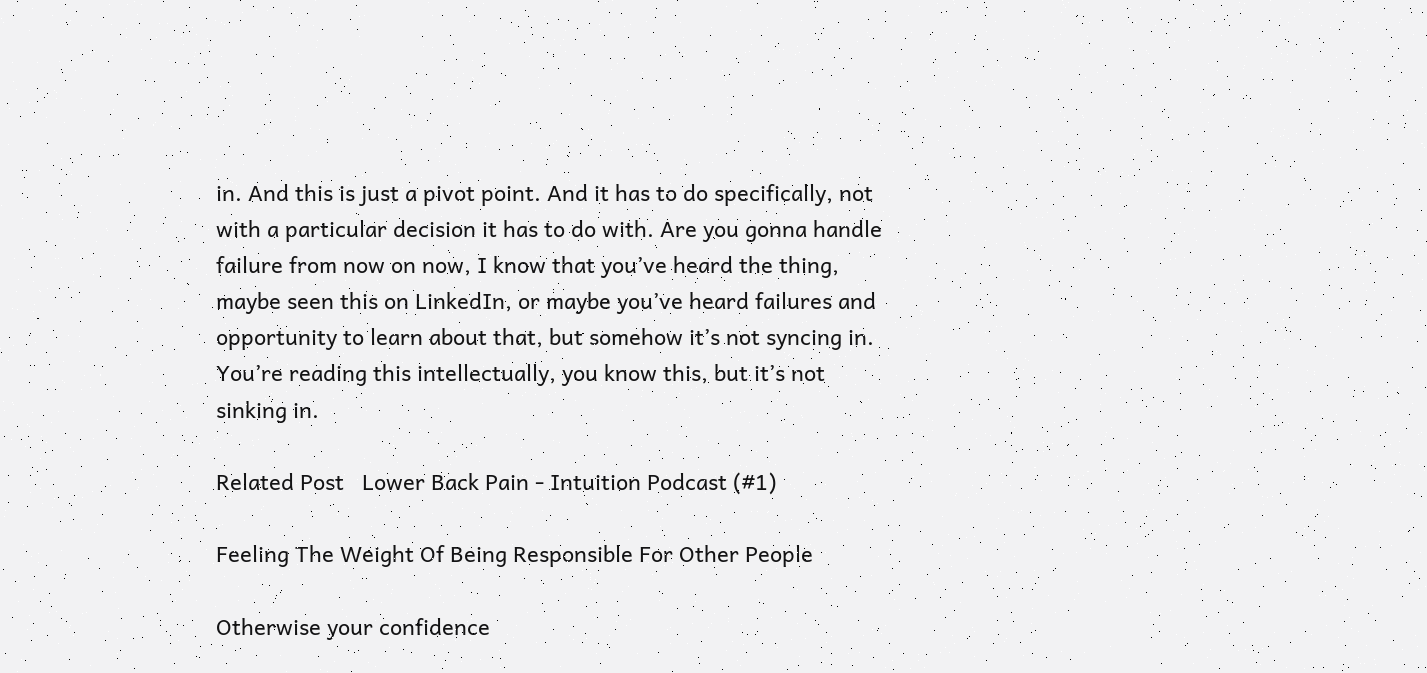in. And this is just a pivot point. And it has to do specifically, not with a particular decision it has to do with. Are you gonna handle failure from now on now, I know that you’ve heard the thing, maybe seen this on LinkedIn, or maybe you’ve heard failures and opportunity to learn about that, but somehow it’s not syncing in. You’re reading this intellectually, you know this, but it’s not sinking in.

Related Post   Lower Back Pain - Intuition Podcast (#1)

Feeling The Weight Of Being Responsible For Other People

Otherwise your confidence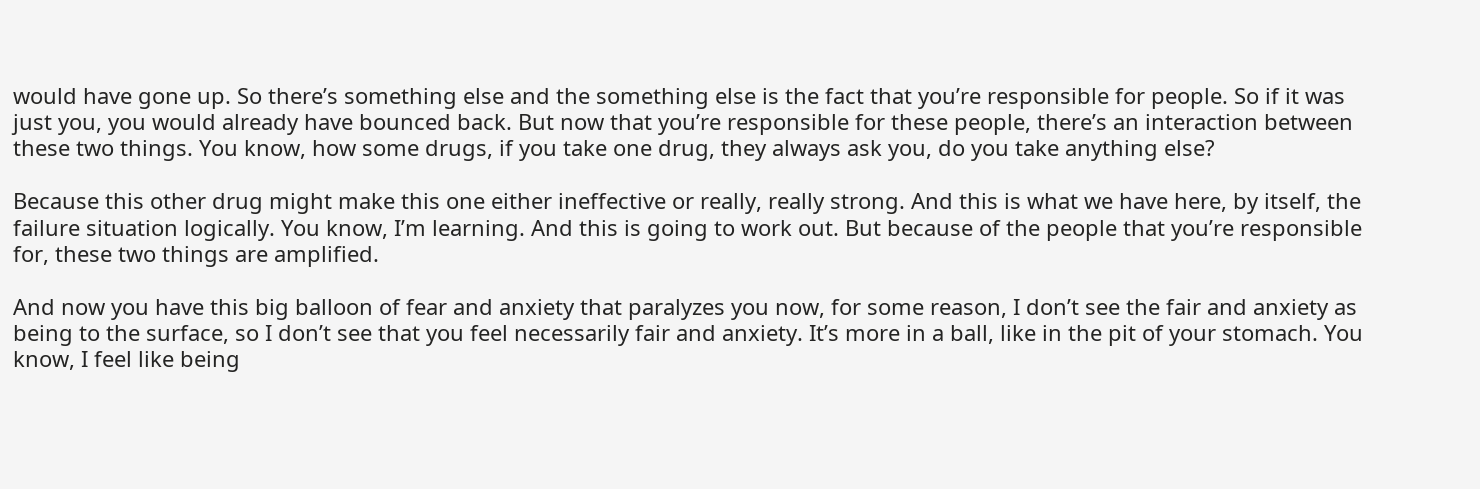would have gone up. So there’s something else and the something else is the fact that you’re responsible for people. So if it was just you, you would already have bounced back. But now that you’re responsible for these people, there’s an interaction between these two things. You know, how some drugs, if you take one drug, they always ask you, do you take anything else?

Because this other drug might make this one either ineffective or really, really strong. And this is what we have here, by itself, the failure situation logically. You know, I’m learning. And this is going to work out. But because of the people that you’re responsible for, these two things are amplified.

And now you have this big balloon of fear and anxiety that paralyzes you now, for some reason, I don’t see the fair and anxiety as being to the surface, so I don’t see that you feel necessarily fair and anxiety. It’s more in a ball, like in the pit of your stomach. You know, I feel like being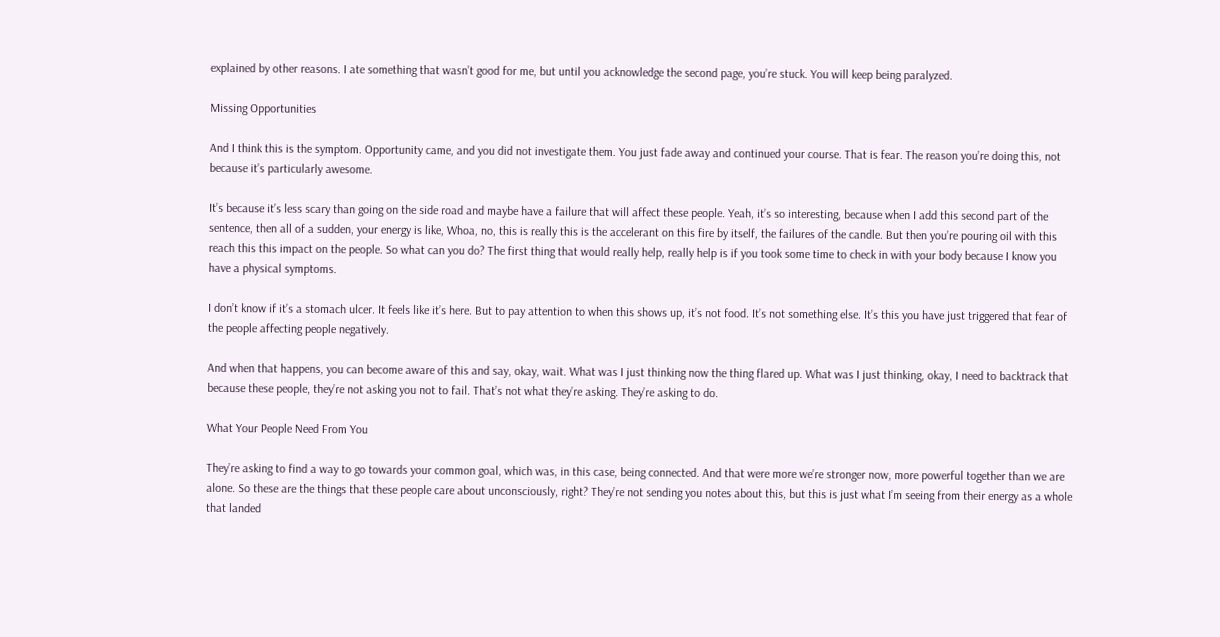explained by other reasons. I ate something that wasn’t good for me, but until you acknowledge the second page, you’re stuck. You will keep being paralyzed.

Missing Opportunities

And I think this is the symptom. Opportunity came, and you did not investigate them. You just fade away and continued your course. That is fear. The reason you’re doing this, not because it’s particularly awesome.

It’s because it’s less scary than going on the side road and maybe have a failure that will affect these people. Yeah, it’s so interesting, because when I add this second part of the sentence, then all of a sudden, your energy is like, Whoa, no, this is really this is the accelerant on this fire by itself, the failures of the candle. But then you’re pouring oil with this reach this this impact on the people. So what can you do? The first thing that would really help, really help is if you took some time to check in with your body because I know you have a physical symptoms.

I don’t know if it’s a stomach ulcer. It feels like it’s here. But to pay attention to when this shows up, it’s not food. It’s not something else. It’s this you have just triggered that fear of the people affecting people negatively.

And when that happens, you can become aware of this and say, okay, wait. What was I just thinking now the thing flared up. What was I just thinking, okay, I need to backtrack that because these people, they’re not asking you not to fail. That’s not what they’re asking. They’re asking to do.

What Your People Need From You

They’re asking to find a way to go towards your common goal, which was, in this case, being connected. And that were more we’re stronger now, more powerful together than we are alone. So these are the things that these people care about unconsciously, right? They’re not sending you notes about this, but this is just what I’m seeing from their energy as a whole that landed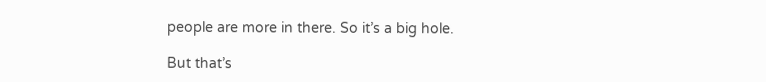people are more in there. So it’s a big hole.

But that’s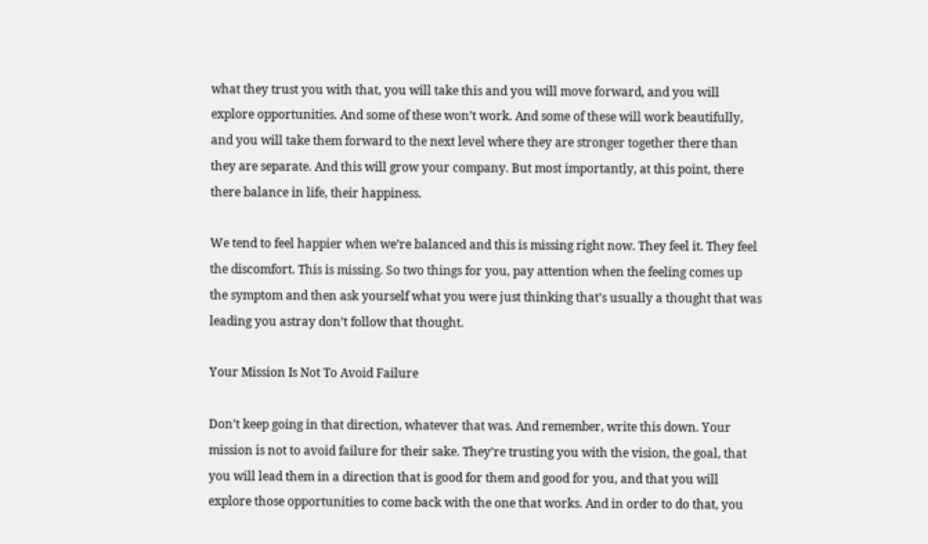what they trust you with that, you will take this and you will move forward, and you will explore opportunities. And some of these won’t work. And some of these will work beautifully, and you will take them forward to the next level where they are stronger together there than they are separate. And this will grow your company. But most importantly, at this point, there there balance in life, their happiness.

We tend to feel happier when we’re balanced and this is missing right now. They feel it. They feel the discomfort. This is missing. So two things for you, pay attention when the feeling comes up the symptom and then ask yourself what you were just thinking that’s usually a thought that was leading you astray don’t follow that thought.

Your Mission Is Not To Avoid Failure

Don’t keep going in that direction, whatever that was. And remember, write this down. Your mission is not to avoid failure for their sake. They’re trusting you with the vision, the goal, that you will lead them in a direction that is good for them and good for you, and that you will explore those opportunities to come back with the one that works. And in order to do that, you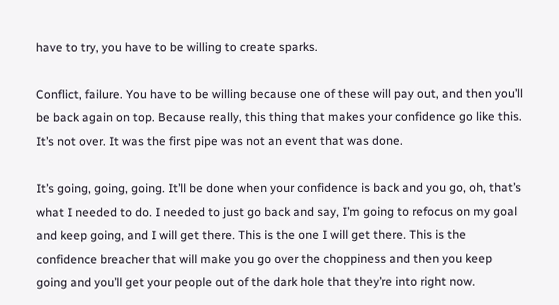have to try, you have to be willing to create sparks.

Conflict, failure. You have to be willing because one of these will pay out, and then you’ll be back again on top. Because really, this thing that makes your confidence go like this. It’s not over. It was the first pipe was not an event that was done.

It’s going, going, going. It’ll be done when your confidence is back and you go, oh, that’s what I needed to do. I needed to just go back and say, I’m going to refocus on my goal and keep going, and I will get there. This is the one I will get there. This is the confidence breacher that will make you go over the choppiness and then you keep going and you’ll get your people out of the dark hole that they’re into right now.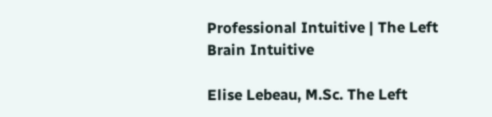Professional Intuitive | The Left Brain Intuitive

Elise Lebeau, M.Sc. The Left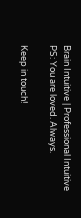Brain Intuitive | Professional Intuitive
PS: You are loved. Always.

Keep in touch!